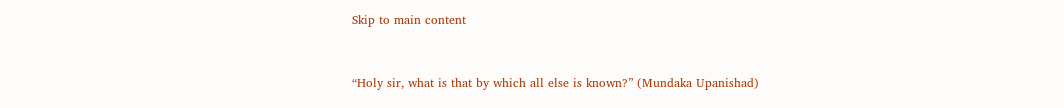Skip to main content


“Holy sir, what is that by which all else is known?” (Mundaka Upanishad)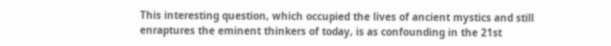This interesting question, which occupied the lives of ancient mystics and still enraptures the eminent thinkers of today, is as confounding in the 21st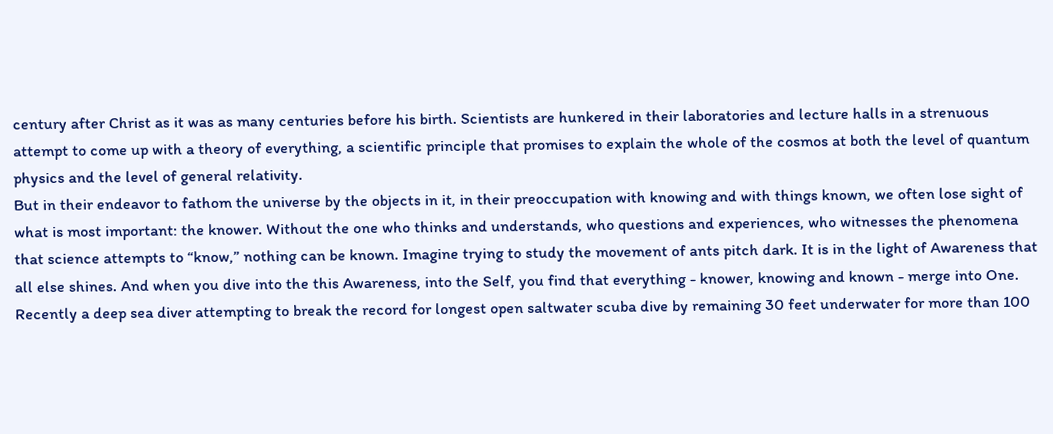century after Christ as it was as many centuries before his birth. Scientists are hunkered in their laboratories and lecture halls in a strenuous attempt to come up with a theory of everything, a scientific principle that promises to explain the whole of the cosmos at both the level of quantum physics and the level of general relativity.
But in their endeavor to fathom the universe by the objects in it, in their preoccupation with knowing and with things known, we often lose sight of what is most important: the knower. Without the one who thinks and understands, who questions and experiences, who witnesses the phenomena that science attempts to “know,” nothing can be known. Imagine trying to study the movement of ants pitch dark. It is in the light of Awareness that all else shines. And when you dive into the this Awareness, into the Self, you find that everything - knower, knowing and known - merge into One.
Recently a deep sea diver attempting to break the record for longest open saltwater scuba dive by remaining 30 feet underwater for more than 100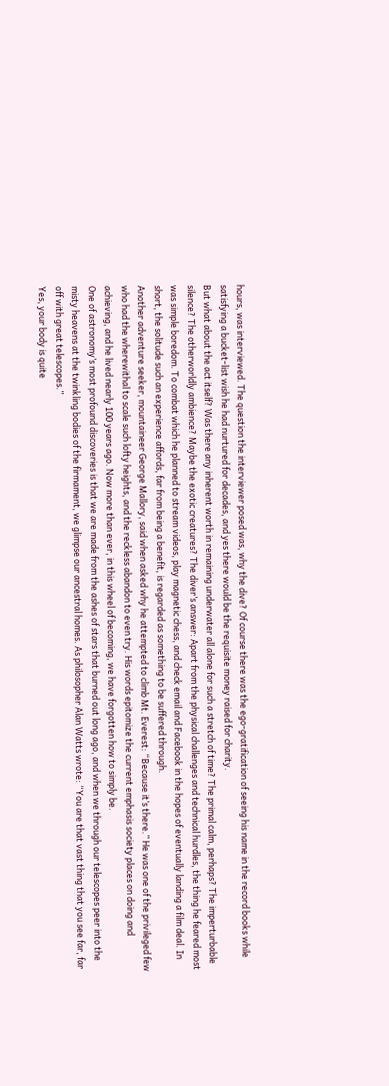hours, was interviewed. The question the interviewer posed was, why the dive? Of course there was the ego-gratification of seeing his name in the record books while satisfying a bucket-list wish he had nurtured for decades, and yes there would be the requisite money raised for charity.
But what about the act itself? Was there any inherent worth in remaining underwater all alone for such a stretch of time? The primal calm, perhaps? The imperturbable silence? The otherworldly ambience? Maybe the exotic creatures? The diver’s answer: Apart from the physical challenges and technical hurdles, the thing he feared most was simple boredom. To combat which he planned to stream videos, play magnetic chess, and check email and Facebook in the hopes of eventually landing a film deal. In short, the solitude such an experience affords, far from being a benefit, is regarded as something to be suffered through.
Another adventure seeker, mountaineer George Mallory, said when asked why he attempted to climb Mt. Everest: “Because it’s there.” He was one of the privileged few who had the wherewithal to scale such lofty heights, and the reckless abandon to even try. His words epitomize the current emphasis society places on doing and achieving, and he lived nearly 100 years ago. Now more than ever, in this wheel of becoming, we have forgotten how to simply be.
One of astronomy’s most profound discoveries is that we are made from the ashes of stars that burned out long ago, and when we through our telescopes peer into the misty heavens at the twinkling bodies of the firmament, we glimpse our ancestral homes. As philosopher Alan Watts wrote: “You are that vast thing that you see far, far off with great telescopes.”
Yes, your body is quite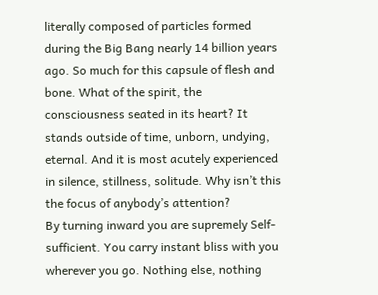literally composed of particles formed during the Big Bang nearly 14 billion years ago. So much for this capsule of flesh and bone. What of the spirit, the consciousness seated in its heart? It stands outside of time, unborn, undying, eternal. And it is most acutely experienced in silence, stillness, solitude. Why isn’t this the focus of anybody’s attention?
By turning inward you are supremely Self-sufficient. You carry instant bliss with you wherever you go. Nothing else, nothing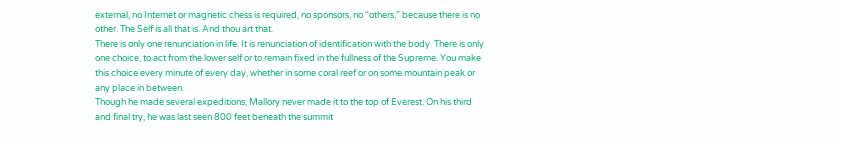external, no Internet or magnetic chess is required, no sponsors, no “others,” because there is no other. The Self is all that is. And thou art that.
There is only one renunciation in life. It is renunciation of identification with the body. There is only one choice, to act from the lower self or to remain fixed in the fullness of the Supreme. You make this choice every minute of every day, whether in some coral reef or on some mountain peak or any place in between.
Though he made several expeditions, Mallory never made it to the top of Everest. On his third and final try, he was last seen 800 feet beneath the summit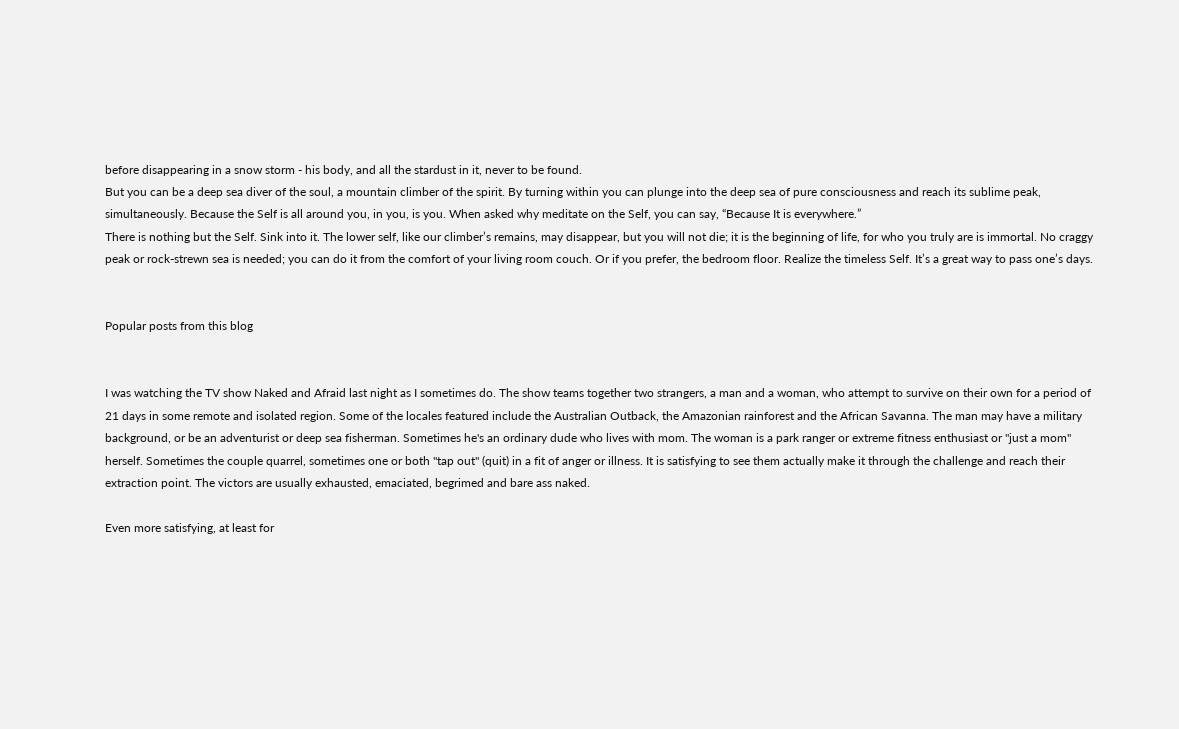before disappearing in a snow storm - his body, and all the stardust in it, never to be found.
But you can be a deep sea diver of the soul, a mountain climber of the spirit. By turning within you can plunge into the deep sea of pure consciousness and reach its sublime peak, simultaneously. Because the Self is all around you, in you, is you. When asked why meditate on the Self, you can say, “Because It is everywhere.”
There is nothing but the Self. Sink into it. The lower self, like our climber’s remains, may disappear, but you will not die; it is the beginning of life, for who you truly are is immortal. No craggy peak or rock-strewn sea is needed; you can do it from the comfort of your living room couch. Or if you prefer, the bedroom floor. Realize the timeless Self. It’s a great way to pass one’s days.


Popular posts from this blog


I was watching the TV show Naked and Afraid last night as I sometimes do. The show teams together two strangers, a man and a woman, who attempt to survive on their own for a period of 21 days in some remote and isolated region. Some of the locales featured include the Australian Outback, the Amazonian rainforest and the African Savanna. The man may have a military background, or be an adventurist or deep sea fisherman. Sometimes he's an ordinary dude who lives with mom. The woman is a park ranger or extreme fitness enthusiast or "just a mom" herself. Sometimes the couple quarrel, sometimes one or both "tap out" (quit) in a fit of anger or illness. It is satisfying to see them actually make it through the challenge and reach their extraction point. The victors are usually exhausted, emaciated, begrimed and bare ass naked.

Even more satisfying, at least for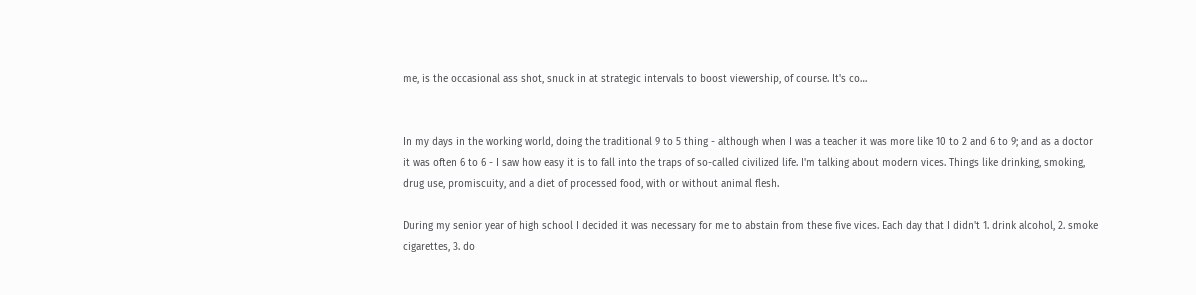me, is the occasional ass shot, snuck in at strategic intervals to boost viewership, of course. It's co…


In my days in the working world, doing the traditional 9 to 5 thing - although when I was a teacher it was more like 10 to 2 and 6 to 9; and as a doctor it was often 6 to 6 - I saw how easy it is to fall into the traps of so-called civilized life. I'm talking about modern vices. Things like drinking, smoking, drug use, promiscuity, and a diet of processed food, with or without animal flesh.

During my senior year of high school I decided it was necessary for me to abstain from these five vices. Each day that I didn't 1. drink alcohol, 2. smoke cigarettes, 3. do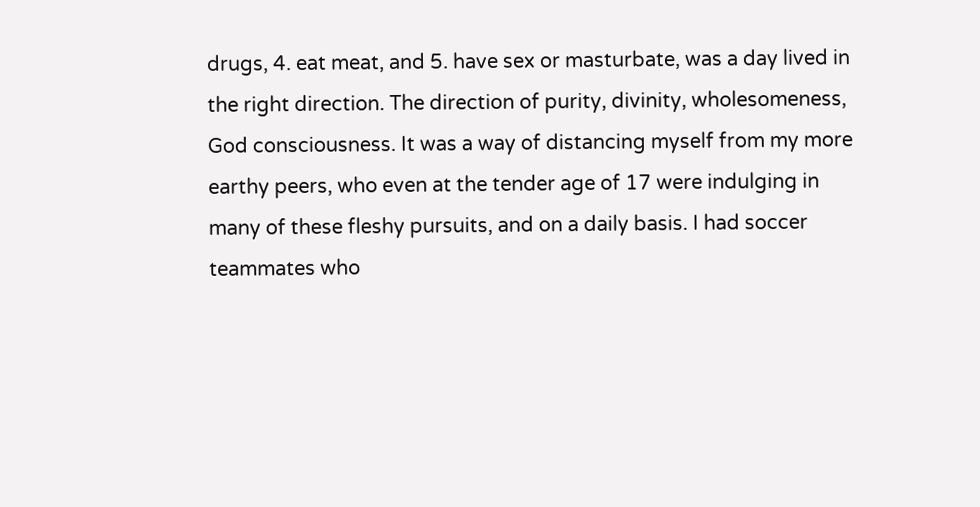drugs, 4. eat meat, and 5. have sex or masturbate, was a day lived in the right direction. The direction of purity, divinity, wholesomeness, God consciousness. It was a way of distancing myself from my more earthy peers, who even at the tender age of 17 were indulging in many of these fleshy pursuits, and on a daily basis. I had soccer teammates who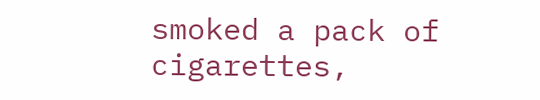smoked a pack of cigarettes,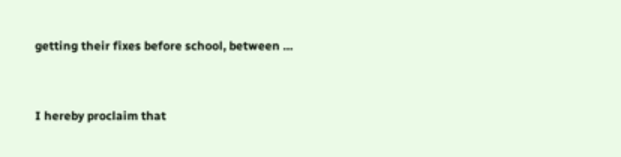getting their fixes before school, between …


I hereby proclaim that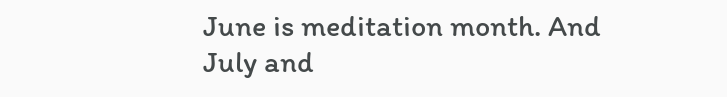June is meditation month. And July and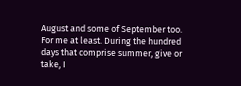August and some of September too. For me at least. During the hundred days that comprise summer, give or take, I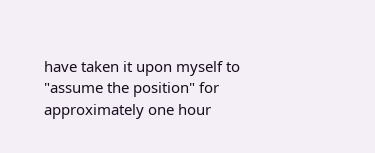have taken it upon myself to "assume the position" for approximately one hour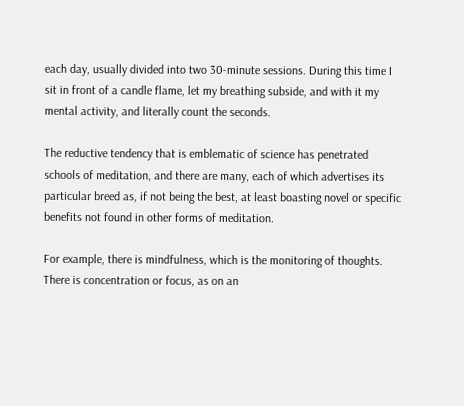each day, usually divided into two 30-minute sessions. During this time I sit in front of a candle flame, let my breathing subside, and with it my mental activity, and literally count the seconds.

The reductive tendency that is emblematic of science has penetrated schools of meditation, and there are many, each of which advertises its particular breed as, if not being the best, at least boasting novel or specific benefits not found in other forms of meditation.

For example, there is mindfulness, which is the monitoring of thoughts. There is concentration or focus, as on an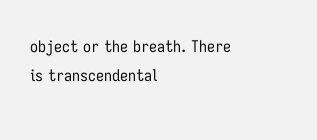object or the breath. There is transcendental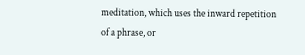meditation, which uses the inward repetition of a phrase, or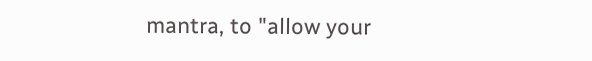mantra, to "allow your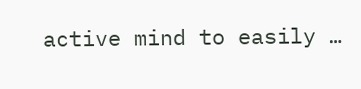active mind to easily …